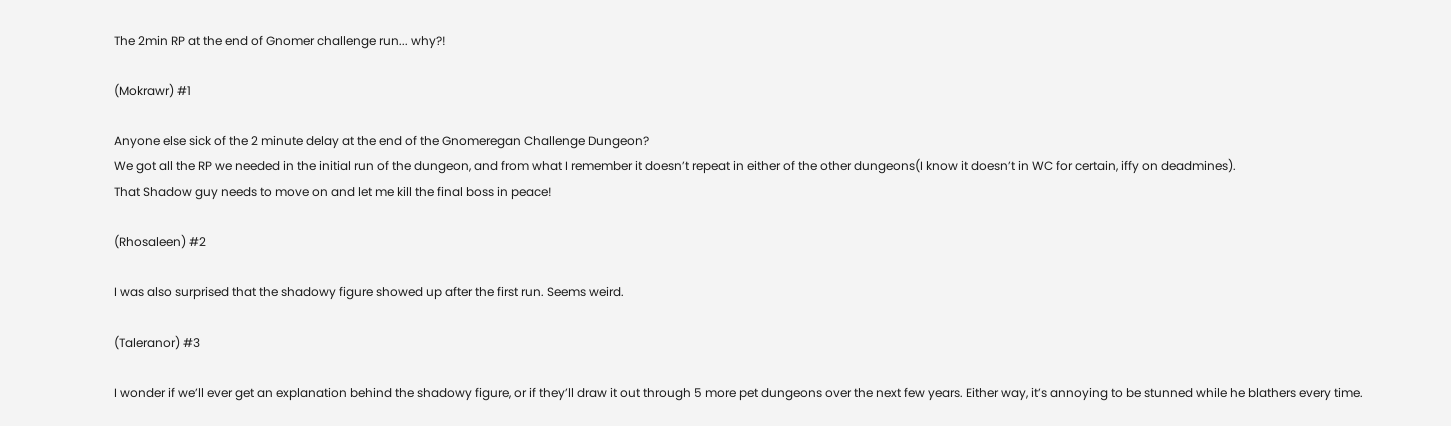The 2min RP at the end of Gnomer challenge run... why?!

(Mokrawr) #1

Anyone else sick of the 2 minute delay at the end of the Gnomeregan Challenge Dungeon?
We got all the RP we needed in the initial run of the dungeon, and from what I remember it doesn’t repeat in either of the other dungeons(I know it doesn’t in WC for certain, iffy on deadmines).
That Shadow guy needs to move on and let me kill the final boss in peace!

(Rhosaleen) #2

I was also surprised that the shadowy figure showed up after the first run. Seems weird.

(Taleranor) #3

I wonder if we’ll ever get an explanation behind the shadowy figure, or if they’ll draw it out through 5 more pet dungeons over the next few years. Either way, it’s annoying to be stunned while he blathers every time.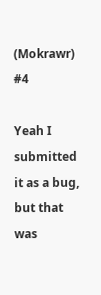(Mokrawr) #4

Yeah I submitted it as a bug, but that was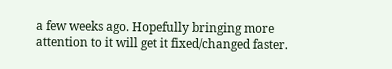a few weeks ago. Hopefully bringing more attention to it will get it fixed/changed faster.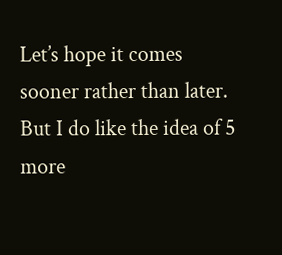Let’s hope it comes sooner rather than later. But I do like the idea of 5 more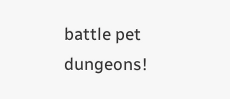battle pet dungeons!